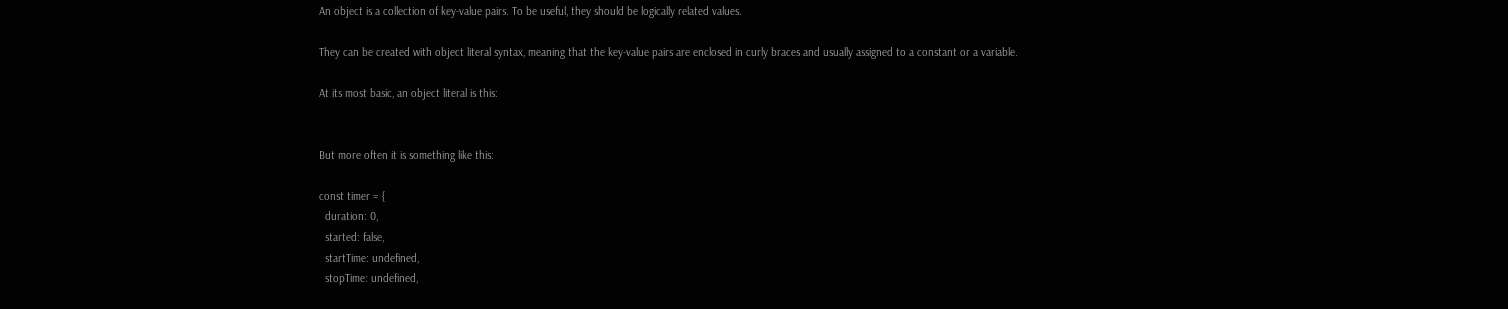An object is a collection of key-value pairs. To be useful, they should be logically related values.

They can be created with object literal syntax, meaning that the key-value pairs are enclosed in curly braces and usually assigned to a constant or a variable.

At its most basic, an object literal is this:


But more often it is something like this:

const timer = {
  duration: 0,
  started: false,
  startTime: undefined,
  stopTime: undefined,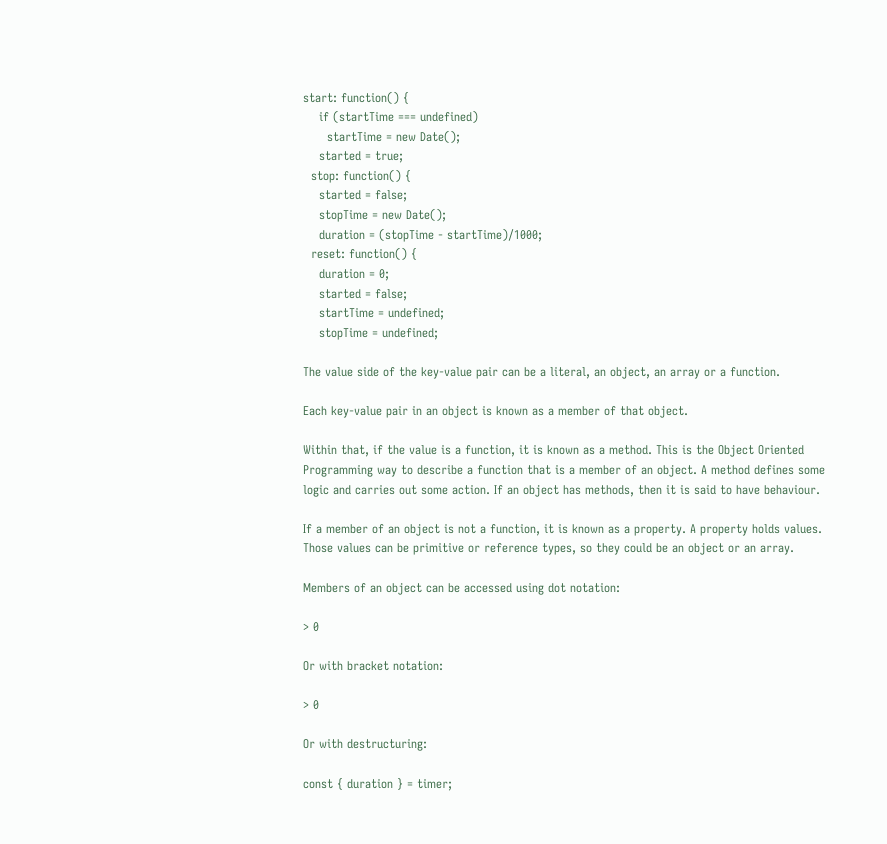start: function() {
    if (startTime === undefined)
      startTime = new Date();
    started = true;
  stop: function() {
    started = false;
    stopTime = new Date();
    duration = (stopTime - startTime)/1000;
  reset: function() {
    duration = 0;
    started = false;
    startTime = undefined;
    stopTime = undefined;

The value side of the key-value pair can be a literal, an object, an array or a function.

Each key-value pair in an object is known as a member of that object.

Within that, if the value is a function, it is known as a method. This is the Object Oriented Programming way to describe a function that is a member of an object. A method defines some logic and carries out some action. If an object has methods, then it is said to have behaviour.

If a member of an object is not a function, it is known as a property. A property holds values. Those values can be primitive or reference types, so they could be an object or an array.

Members of an object can be accessed using dot notation:

> 0

Or with bracket notation:

> 0

Or with destructuring:

const { duration } = timer;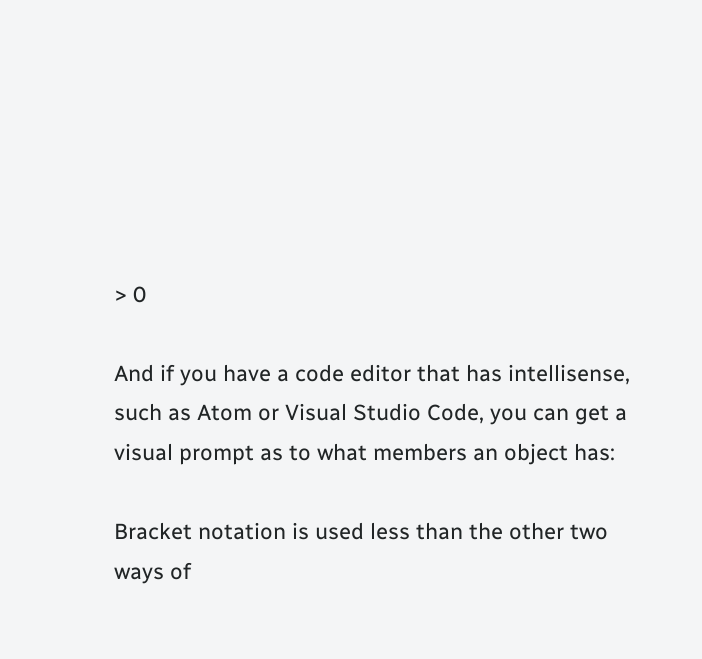> 0

And if you have a code editor that has intellisense, such as Atom or Visual Studio Code, you can get a visual prompt as to what members an object has:

Bracket notation is used less than the other two ways of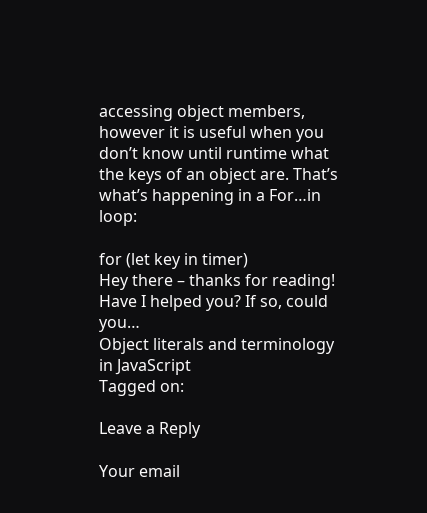accessing object members, however it is useful when you don’t know until runtime what the keys of an object are. That’s what’s happening in a For…in loop:

for (let key in timer)
Hey there – thanks for reading!
Have I helped you? If so, could you…
Object literals and terminology in JavaScript
Tagged on:

Leave a Reply

Your email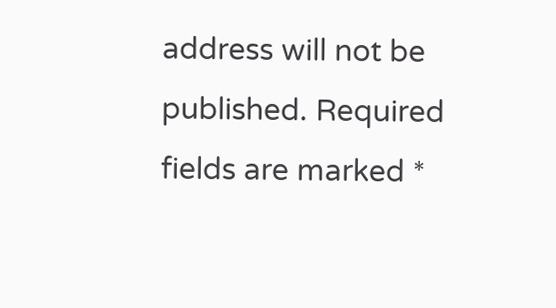address will not be published. Required fields are marked *